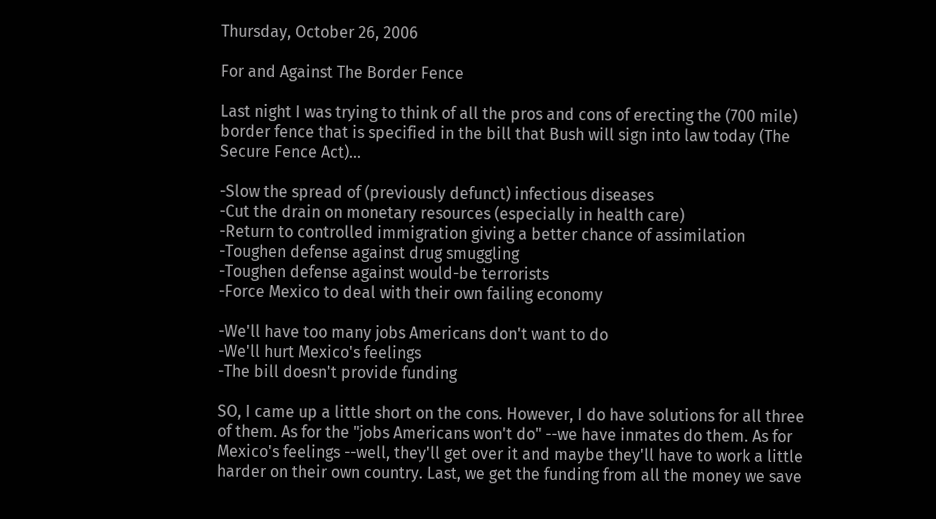Thursday, October 26, 2006

For and Against The Border Fence

Last night I was trying to think of all the pros and cons of erecting the (700 mile) border fence that is specified in the bill that Bush will sign into law today (The Secure Fence Act)...

-Slow the spread of (previously defunct) infectious diseases
-Cut the drain on monetary resources (especially in health care)
-Return to controlled immigration giving a better chance of assimilation
-Toughen defense against drug smuggling
-Toughen defense against would-be terrorists
-Force Mexico to deal with their own failing economy

-We'll have too many jobs Americans don't want to do
-We'll hurt Mexico's feelings
-The bill doesn't provide funding

SO, I came up a little short on the cons. However, I do have solutions for all three of them. As for the "jobs Americans won't do" --we have inmates do them. As for Mexico's feelings --well, they'll get over it and maybe they'll have to work a little harder on their own country. Last, we get the funding from all the money we save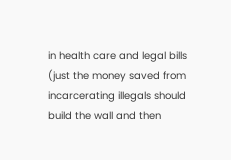in health care and legal bills (just the money saved from incarcerating illegals should build the wall and then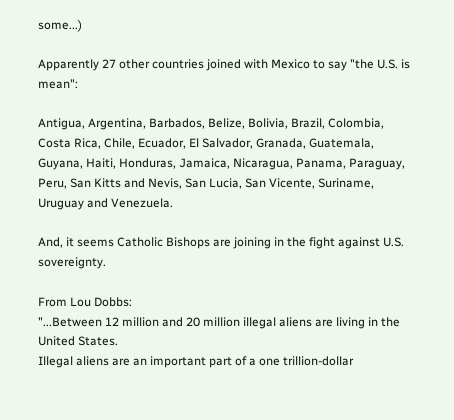some...)

Apparently 27 other countries joined with Mexico to say "the U.S. is mean":

Antigua, Argentina, Barbados, Belize, Bolivia, Brazil, Colombia, Costa Rica, Chile, Ecuador, El Salvador, Granada, Guatemala, Guyana, Haiti, Honduras, Jamaica, Nicaragua, Panama, Paraguay, Peru, San Kitts and Nevis, San Lucia, San Vicente, Suriname, Uruguay and Venezuela.

And, it seems Catholic Bishops are joining in the fight against U.S. sovereignty.

From Lou Dobbs:
"...Between 12 million and 20 million illegal aliens are living in the United States.
Illegal aliens are an important part of a one trillion-dollar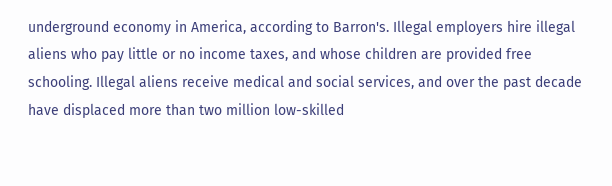underground economy in America, according to Barron's. Illegal employers hire illegal aliens who pay little or no income taxes, and whose children are provided free schooling. Illegal aliens receive medical and social services, and over the past decade have displaced more than two million low-skilled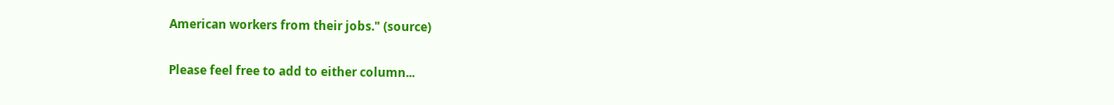American workers from their jobs." (source)

Please feel free to add to either column...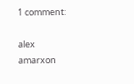1 comment:

alex amarxon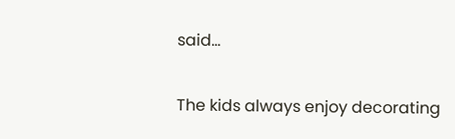said...

The kids always enjoy decorating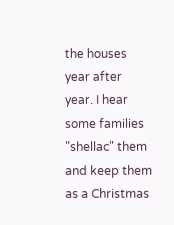the houses year after year. I hear some families "shellac" them and keep them as a Christmas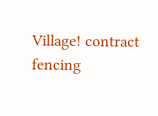Village! contract fencing